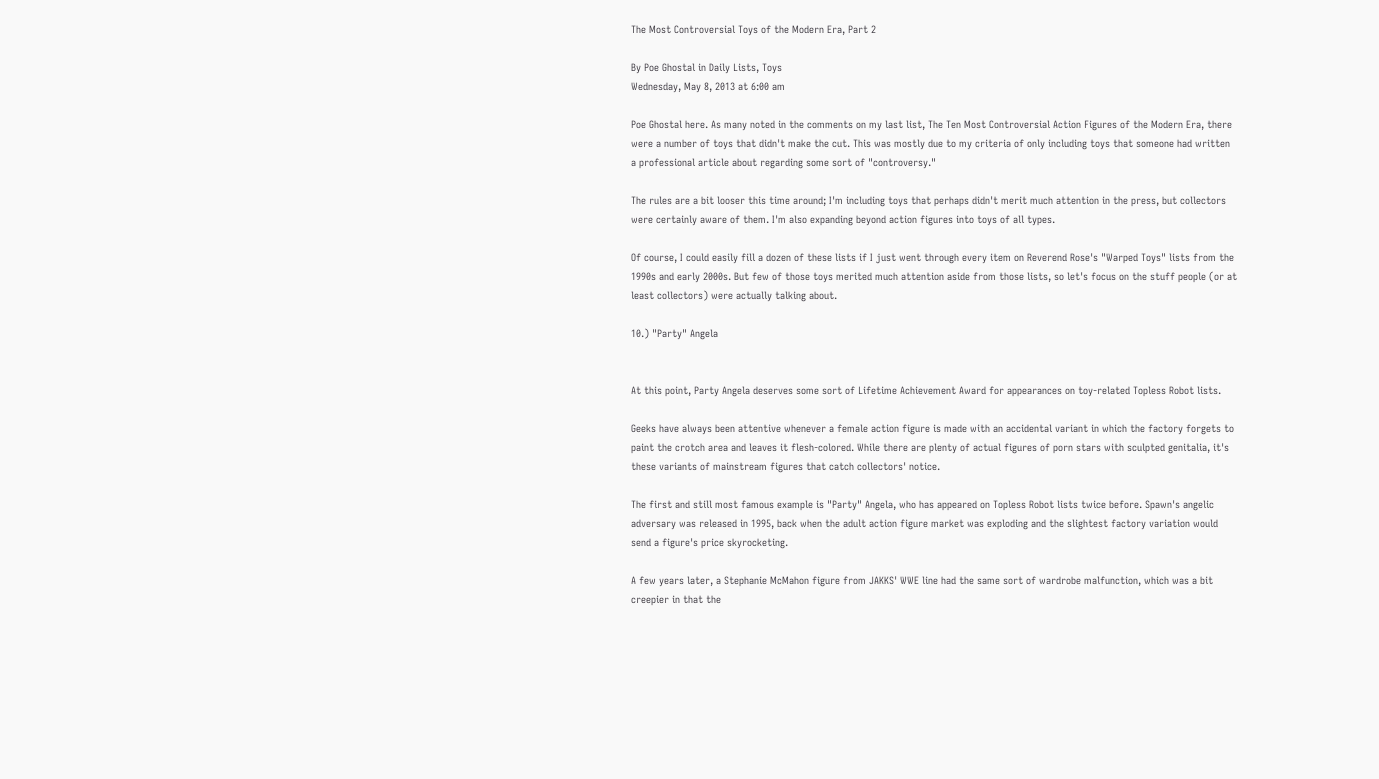The Most Controversial Toys of the Modern Era, Part 2

By Poe Ghostal in Daily Lists, Toys
Wednesday, May 8, 2013 at 6:00 am

Poe Ghostal here. As many noted in the comments on my last list, The Ten Most Controversial Action Figures of the Modern Era, there were a number of toys that didn't make the cut. This was mostly due to my criteria of only including toys that someone had written a professional article about regarding some sort of "controversy."

The rules are a bit looser this time around; I'm including toys that perhaps didn't merit much attention in the press, but collectors were certainly aware of them. I'm also expanding beyond action figures into toys of all types.

Of course, I could easily fill a dozen of these lists if I just went through every item on Reverend Rose's "Warped Toys" lists from the 1990s and early 2000s. But few of those toys merited much attention aside from those lists, so let's focus on the stuff people (or at least collectors) were actually talking about.

10.) "Party" Angela


At this point, Party Angela deserves some sort of Lifetime Achievement Award for appearances on toy-related Topless Robot lists.

Geeks have always been attentive whenever a female action figure is made with an accidental variant in which the factory forgets to paint the crotch area and leaves it flesh-colored. While there are plenty of actual figures of porn stars with sculpted genitalia, it's these variants of mainstream figures that catch collectors' notice.

The first and still most famous example is "Party" Angela, who has appeared on Topless Robot lists twice before. Spawn's angelic adversary was released in 1995, back when the adult action figure market was exploding and the slightest factory variation would send a figure's price skyrocketing.

A few years later, a Stephanie McMahon figure from JAKKS' WWE line had the same sort of wardrobe malfunction, which was a bit creepier in that the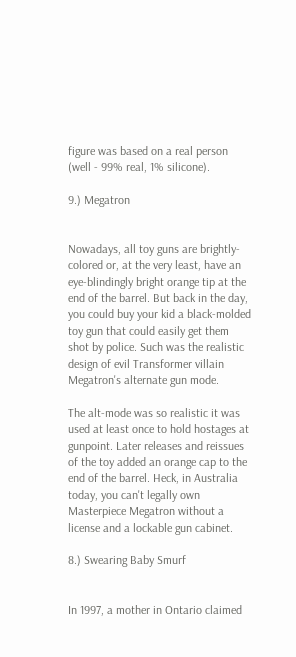figure was based on a real person (well - 99% real, 1% silicone).

9.) Megatron


Nowadays, all toy guns are brightly-colored or, at the very least, have an eye-blindingly bright orange tip at the end of the barrel. But back in the day, you could buy your kid a black-molded toy gun that could easily get them shot by police. Such was the realistic design of evil Transformer villain Megatron's alternate gun mode.

The alt-mode was so realistic it was used at least once to hold hostages at gunpoint. Later releases and reissues of the toy added an orange cap to the end of the barrel. Heck, in Australia today, you can't legally own Masterpiece Megatron without a license and a lockable gun cabinet.

8.) Swearing Baby Smurf


In 1997, a mother in Ontario claimed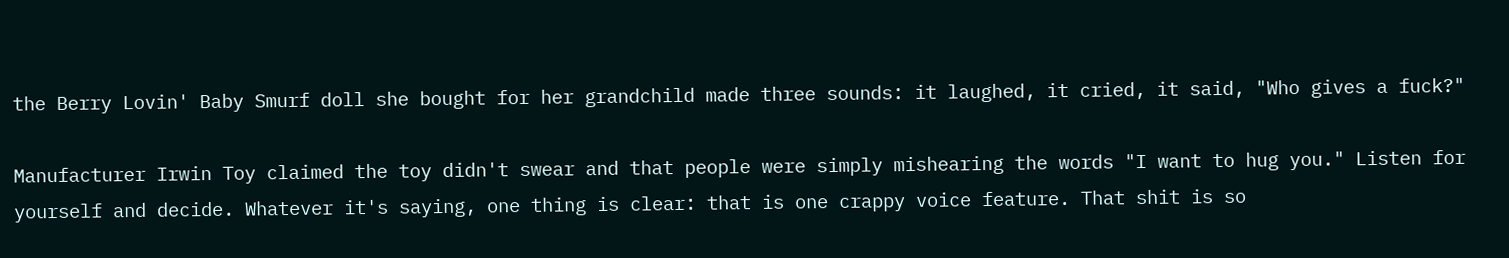the Berry Lovin' Baby Smurf doll she bought for her grandchild made three sounds: it laughed, it cried, it said, "Who gives a fuck?"

Manufacturer Irwin Toy claimed the toy didn't swear and that people were simply mishearing the words "I want to hug you." Listen for yourself and decide. Whatever it's saying, one thing is clear: that is one crappy voice feature. That shit is so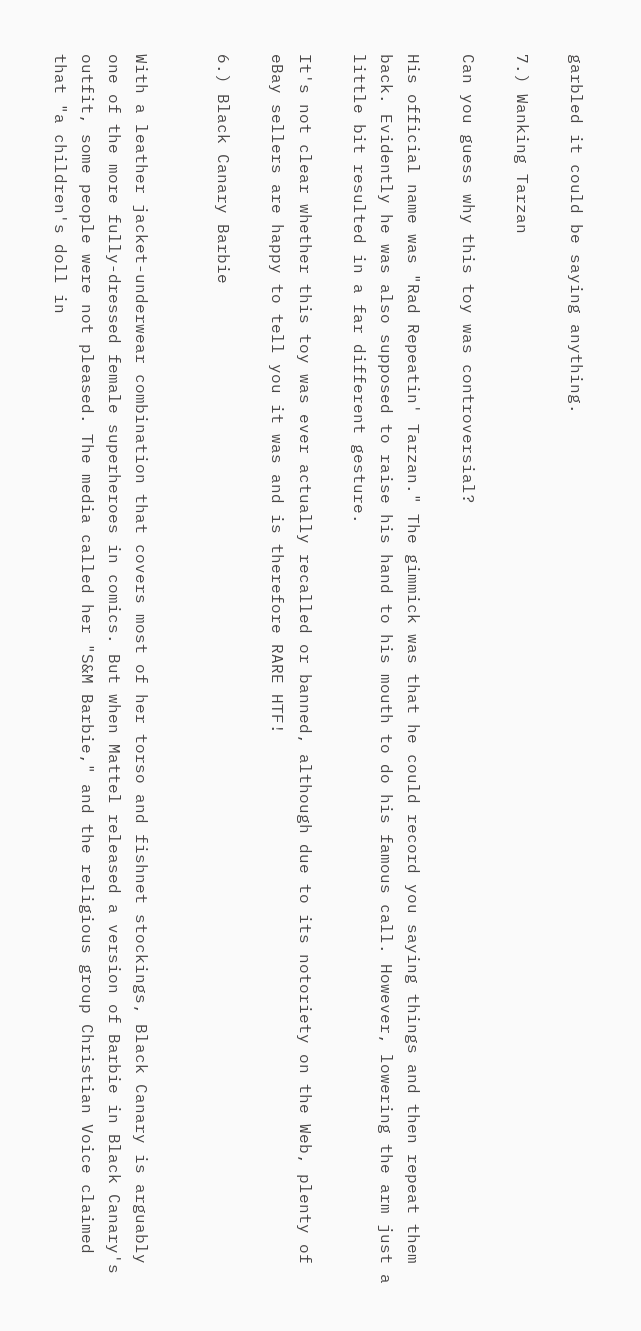garbled it could be saying anything.

7.) Wanking Tarzan

Can you guess why this toy was controversial?

His official name was "Rad Repeatin' Tarzan." The gimmick was that he could record you saying things and then repeat them back. Evidently he was also supposed to raise his hand to his mouth to do his famous call. However, lowering the arm just a little bit resulted in a far different gesture.

It's not clear whether this toy was ever actually recalled or banned, although due to its notoriety on the Web, plenty of eBay sellers are happy to tell you it was and is therefore RARE HTF!

6.) Black Canary Barbie


With a leather jacket-underwear combination that covers most of her torso and fishnet stockings, Black Canary is arguably one of the more fully-dressed female superheroes in comics. But when Mattel released a version of Barbie in Black Canary's outfit, some people were not pleased. The media called her "S&M Barbie," and the religious group Christian Voice claimed that "a children's doll in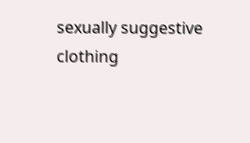sexually suggestive clothing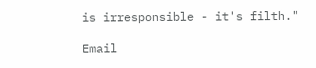is irresponsible - it's filth."

Email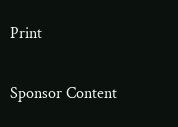Print

Sponsor Content